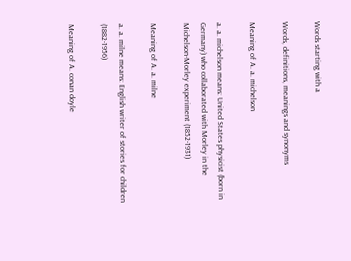Words starting with a

Words, definitions, meanings and synonyms

Meaning of A. a. michelson

a. a. michelson means: United States physicist (born in Germany) who collaborated with Morley in the Michelson-Morley experiment (1852-1931)

Meaning of A. a. milne

a. a. milne means: English writer of stories for children (1882-1956)

Meaning of A. conan doyle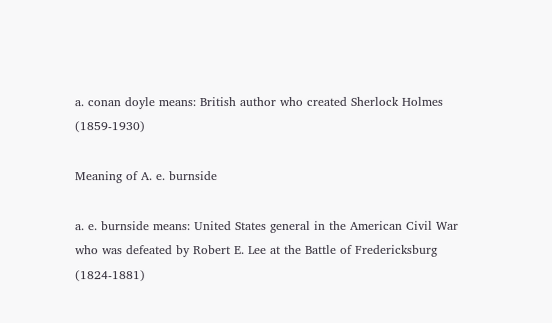a. conan doyle means: British author who created Sherlock Holmes (1859-1930)

Meaning of A. e. burnside

a. e. burnside means: United States general in the American Civil War who was defeated by Robert E. Lee at the Battle of Fredericksburg (1824-1881)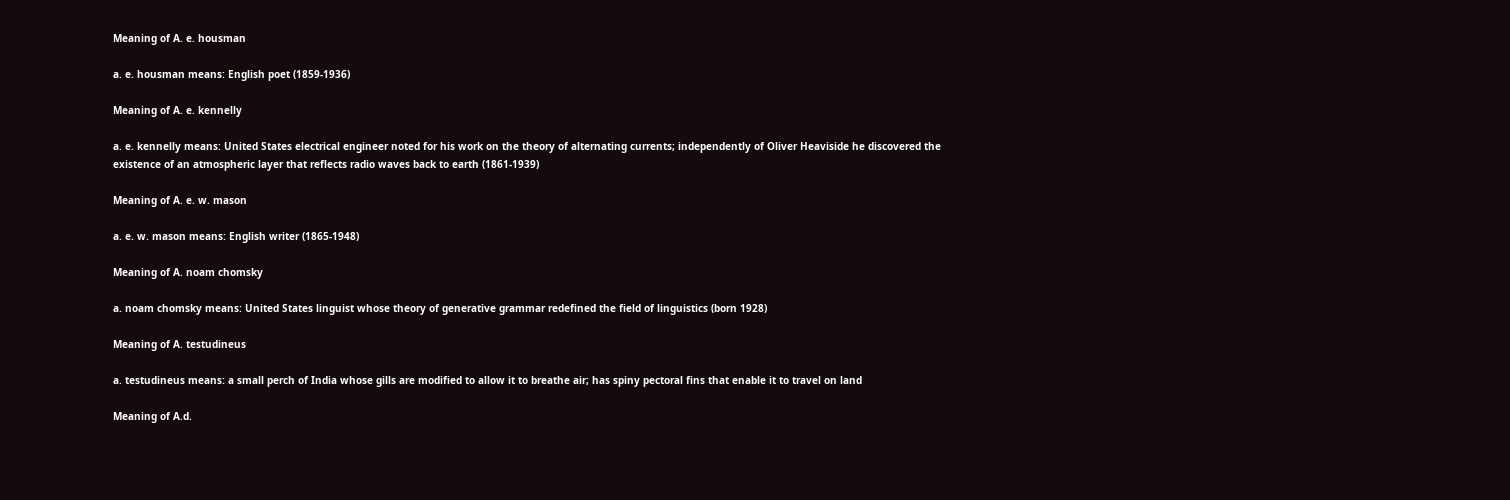Meaning of A. e. housman

a. e. housman means: English poet (1859-1936)

Meaning of A. e. kennelly

a. e. kennelly means: United States electrical engineer noted for his work on the theory of alternating currents; independently of Oliver Heaviside he discovered the existence of an atmospheric layer that reflects radio waves back to earth (1861-1939)

Meaning of A. e. w. mason

a. e. w. mason means: English writer (1865-1948)

Meaning of A. noam chomsky

a. noam chomsky means: United States linguist whose theory of generative grammar redefined the field of linguistics (born 1928)

Meaning of A. testudineus

a. testudineus means: a small perch of India whose gills are modified to allow it to breathe air; has spiny pectoral fins that enable it to travel on land

Meaning of A.d.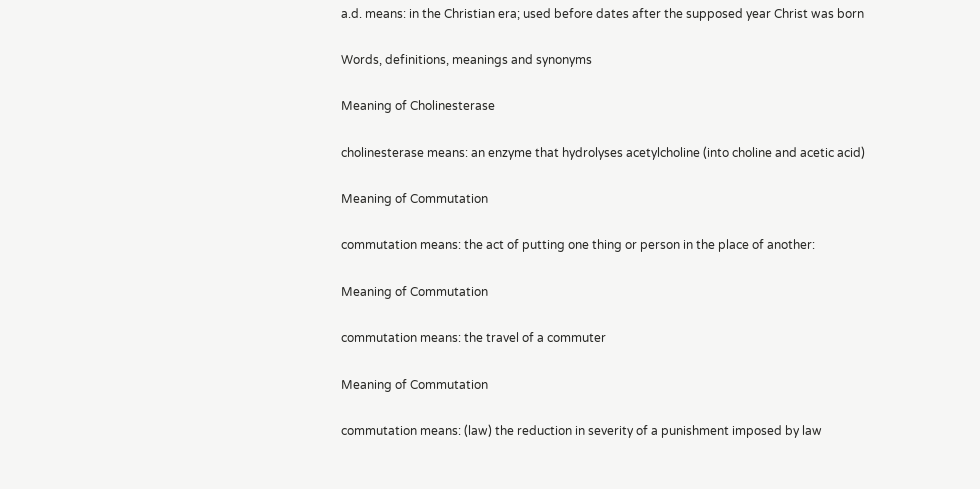a.d. means: in the Christian era; used before dates after the supposed year Christ was born

Words, definitions, meanings and synonyms

Meaning of Cholinesterase

cholinesterase means: an enzyme that hydrolyses acetylcholine (into choline and acetic acid)

Meaning of Commutation

commutation means: the act of putting one thing or person in the place of another:

Meaning of Commutation

commutation means: the travel of a commuter

Meaning of Commutation

commutation means: (law) the reduction in severity of a punishment imposed by law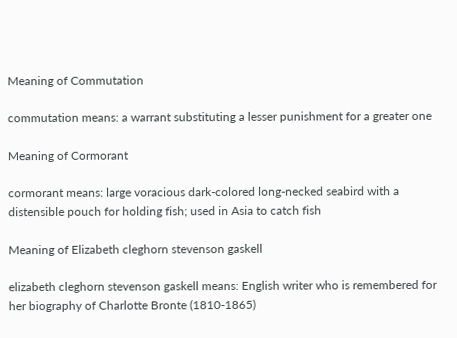Meaning of Commutation

commutation means: a warrant substituting a lesser punishment for a greater one

Meaning of Cormorant

cormorant means: large voracious dark-colored long-necked seabird with a distensible pouch for holding fish; used in Asia to catch fish

Meaning of Elizabeth cleghorn stevenson gaskell

elizabeth cleghorn stevenson gaskell means: English writer who is remembered for her biography of Charlotte Bronte (1810-1865)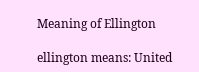Meaning of Ellington

ellington means: United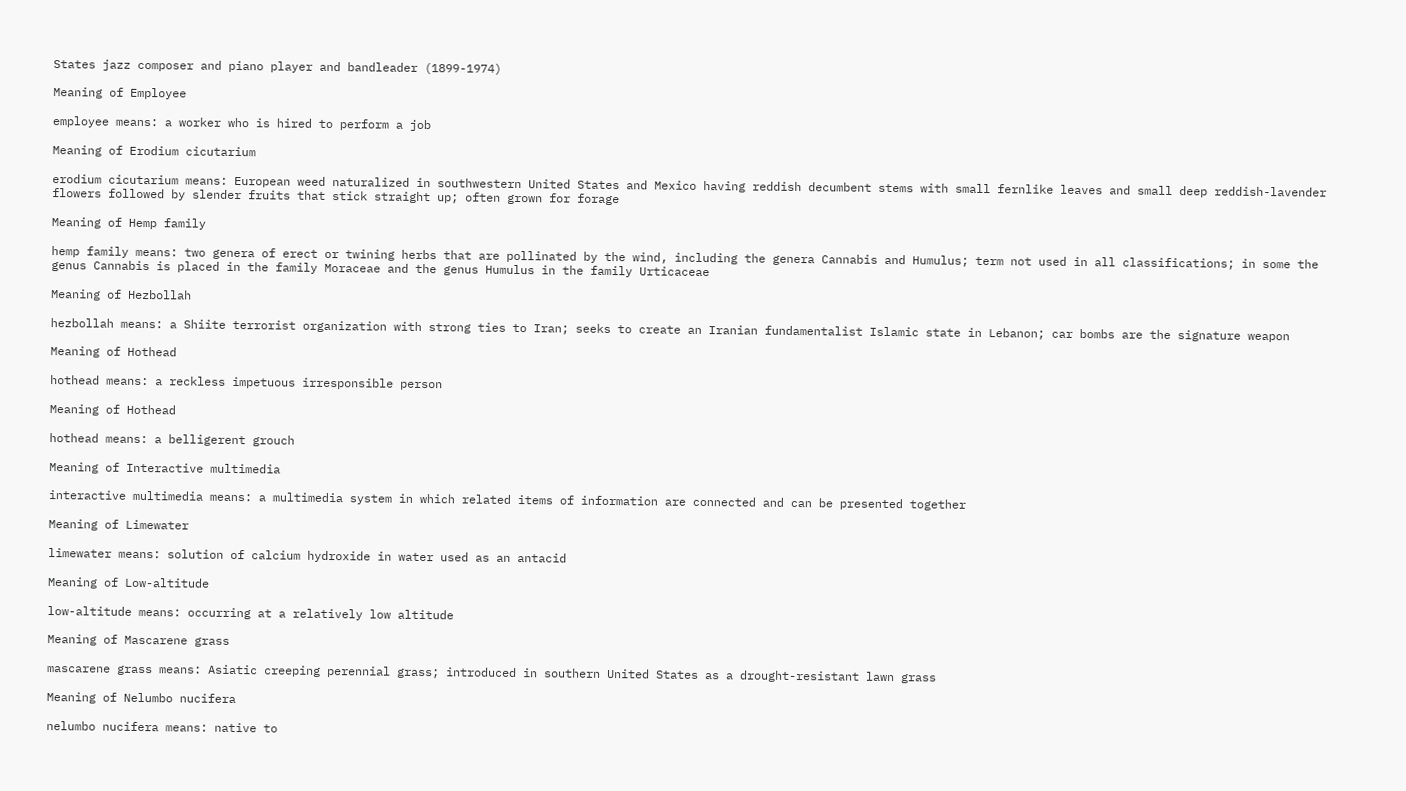States jazz composer and piano player and bandleader (1899-1974)

Meaning of Employee

employee means: a worker who is hired to perform a job

Meaning of Erodium cicutarium

erodium cicutarium means: European weed naturalized in southwestern United States and Mexico having reddish decumbent stems with small fernlike leaves and small deep reddish-lavender flowers followed by slender fruits that stick straight up; often grown for forage

Meaning of Hemp family

hemp family means: two genera of erect or twining herbs that are pollinated by the wind, including the genera Cannabis and Humulus; term not used in all classifications; in some the genus Cannabis is placed in the family Moraceae and the genus Humulus in the family Urticaceae

Meaning of Hezbollah

hezbollah means: a Shiite terrorist organization with strong ties to Iran; seeks to create an Iranian fundamentalist Islamic state in Lebanon; car bombs are the signature weapon

Meaning of Hothead

hothead means: a reckless impetuous irresponsible person

Meaning of Hothead

hothead means: a belligerent grouch

Meaning of Interactive multimedia

interactive multimedia means: a multimedia system in which related items of information are connected and can be presented together

Meaning of Limewater

limewater means: solution of calcium hydroxide in water used as an antacid

Meaning of Low-altitude

low-altitude means: occurring at a relatively low altitude

Meaning of Mascarene grass

mascarene grass means: Asiatic creeping perennial grass; introduced in southern United States as a drought-resistant lawn grass

Meaning of Nelumbo nucifera

nelumbo nucifera means: native to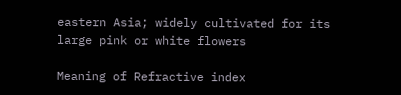eastern Asia; widely cultivated for its large pink or white flowers

Meaning of Refractive index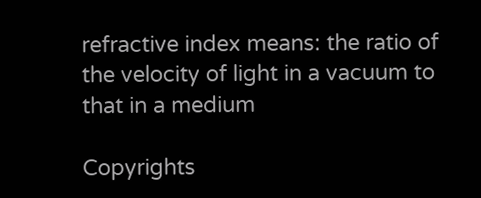refractive index means: the ratio of the velocity of light in a vacuum to that in a medium

Copyrights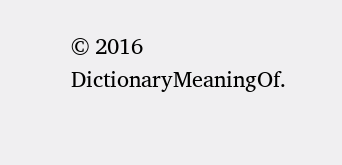© 2016 DictionaryMeaningOf.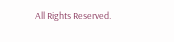All Rights Reserved.